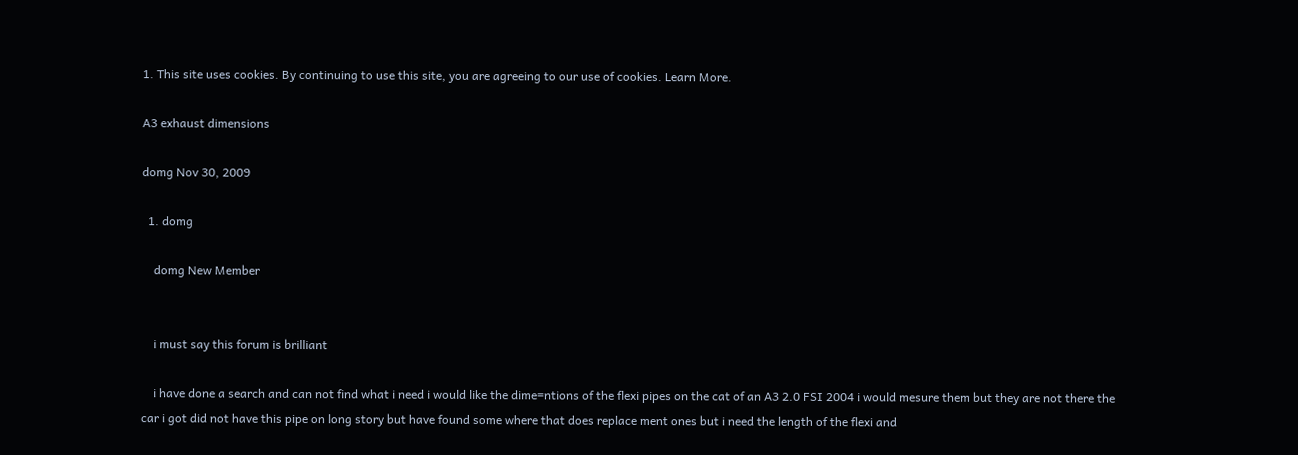1. This site uses cookies. By continuing to use this site, you are agreeing to our use of cookies. Learn More.

A3 exhaust dimensions

domg Nov 30, 2009

  1. domg

    domg New Member


    i must say this forum is brilliant

    i have done a search and can not find what i need i would like the dime=ntions of the flexi pipes on the cat of an A3 2.0 FSI 2004 i would mesure them but they are not there the car i got did not have this pipe on long story but have found some where that does replace ment ones but i need the length of the flexi and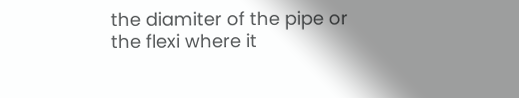the diamiter of the pipe or the flexi where it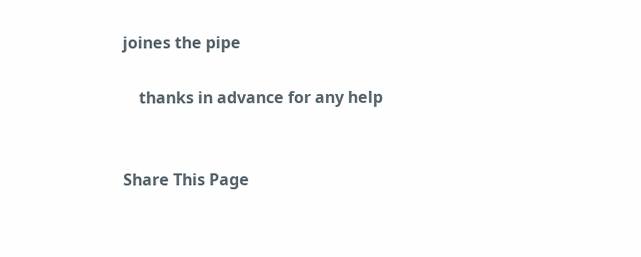joines the pipe

    thanks in advance for any help


Share This Page